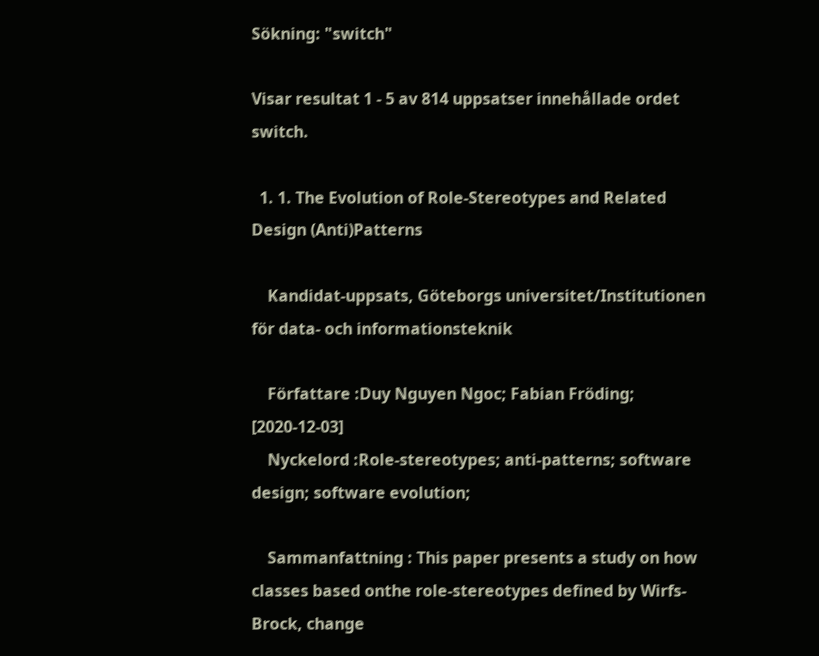Sökning: "switch"

Visar resultat 1 - 5 av 814 uppsatser innehållade ordet switch.

  1. 1. The Evolution of Role-Stereotypes and Related Design (Anti)Patterns

    Kandidat-uppsats, Göteborgs universitet/Institutionen för data- och informationsteknik

    Författare :Duy Nguyen Ngoc; Fabian Fröding; [2020-12-03]
    Nyckelord :Role-stereotypes; anti-patterns; software design; software evolution;

    Sammanfattning : This paper presents a study on how classes based onthe role-stereotypes defined by Wirfs-Brock, change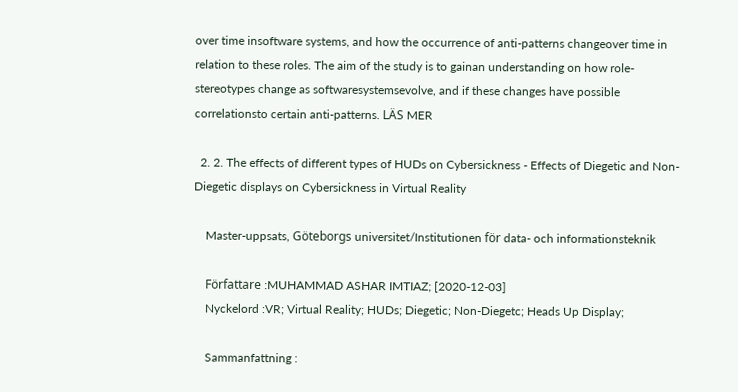over time insoftware systems, and how the occurrence of anti-patterns changeover time in relation to these roles. The aim of the study is to gainan understanding on how role-stereotypes change as softwaresystemsevolve, and if these changes have possible correlationsto certain anti-patterns. LÄS MER

  2. 2. The effects of different types of HUDs on Cybersickness - Effects of Diegetic and Non-Diegetic displays on Cybersickness in Virtual Reality

    Master-uppsats, Göteborgs universitet/Institutionen för data- och informationsteknik

    Författare :MUHAMMAD ASHAR IMTIAZ; [2020-12-03]
    Nyckelord :VR; Virtual Reality; HUDs; Diegetic; Non-Diegetc; Heads Up Display;

    Sammanfattning :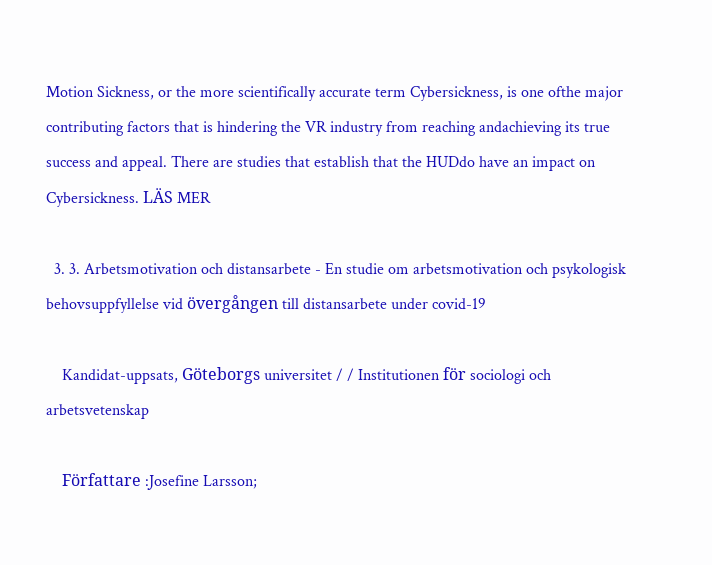Motion Sickness, or the more scientifically accurate term Cybersickness, is one ofthe major contributing factors that is hindering the VR industry from reaching andachieving its true success and appeal. There are studies that establish that the HUDdo have an impact on Cybersickness. LÄS MER

  3. 3. Arbetsmotivation och distansarbete - En studie om arbetsmotivation och psykologisk behovsuppfyllelse vid övergången till distansarbete under covid-19

    Kandidat-uppsats, Göteborgs universitet / / Institutionen för sociologi och arbetsvetenskap

    Författare :Josefine Larsson;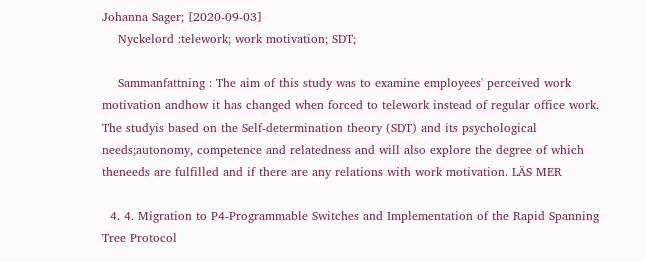Johanna Sager; [2020-09-03]
    Nyckelord :telework; work motivation; SDT;

    Sammanfattning : The aim of this study was to examine employees' perceived work motivation andhow it has changed when forced to telework instead of regular office work. The studyis based on the Self-determination theory (SDT) and its psychological needs;autonomy, competence and relatedness and will also explore the degree of which theneeds are fulfilled and if there are any relations with work motivation. LÄS MER

  4. 4. Migration to P4-Programmable Switches and Implementation of the Rapid Spanning Tree Protocol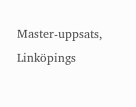Master-uppsats, Linköpings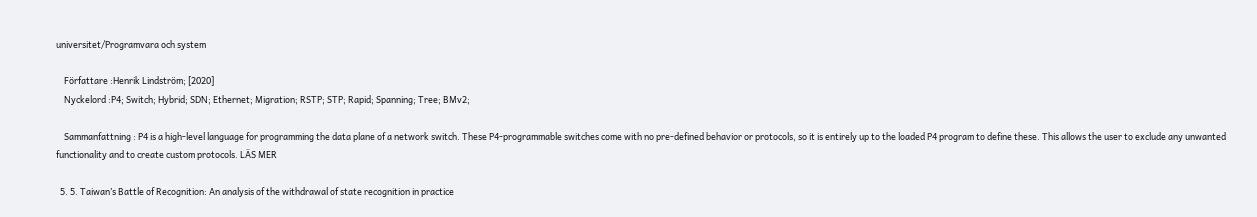universitet/Programvara och system

    Författare :Henrik Lindström; [2020]
    Nyckelord :P4; Switch; Hybrid; SDN; Ethernet; Migration; RSTP; STP; Rapid; Spanning; Tree; BMv2;

    Sammanfattning : P4 is a high-level language for programming the data plane of a network switch. These P4-programmable switches come with no pre-defined behavior or protocols, so it is entirely up to the loaded P4 program to define these. This allows the user to exclude any unwanted functionality and to create custom protocols. LÄS MER

  5. 5. Taiwan’s Battle of Recognition: An analysis of the withdrawal of state recognition in practice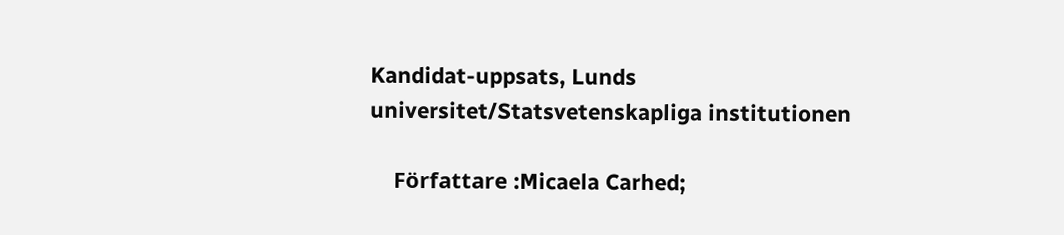Kandidat-uppsats, Lunds universitet/Statsvetenskapliga institutionen

    Författare :Micaela Carhed;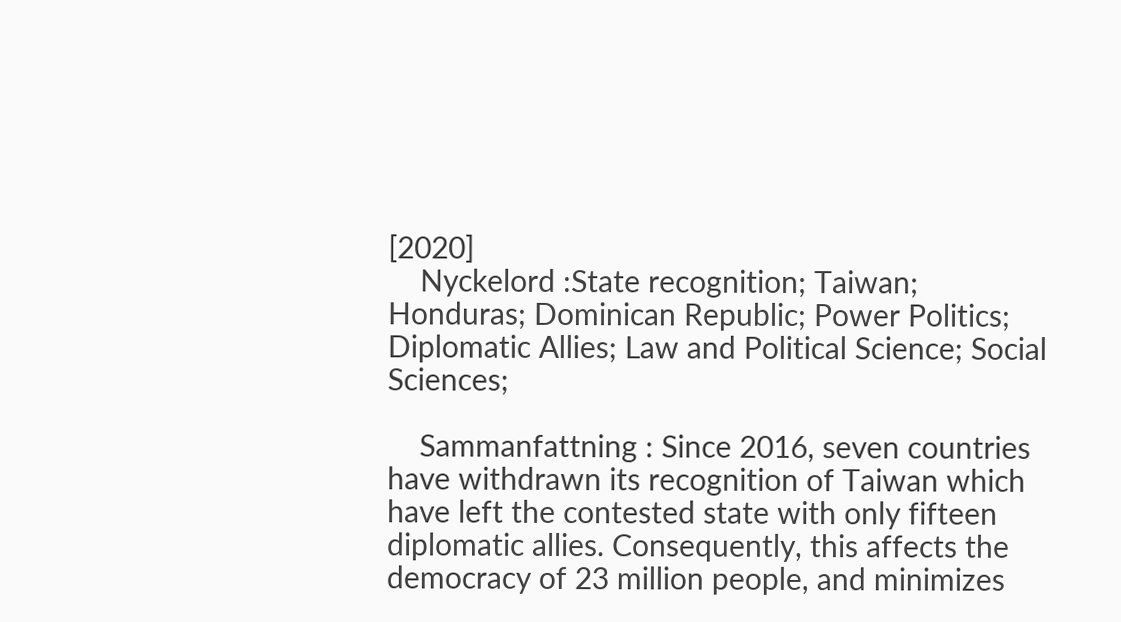[2020]
    Nyckelord :State recognition; Taiwan; Honduras; Dominican Republic; Power Politics; Diplomatic Allies; Law and Political Science; Social Sciences;

    Sammanfattning : Since 2016, seven countries have withdrawn its recognition of Taiwan which have left the contested state with only fifteen diplomatic allies. Consequently, this affects the democracy of 23 million people, and minimizes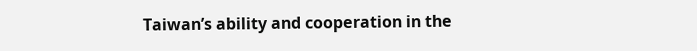Taiwan’s ability and cooperation in the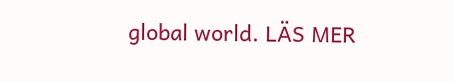global world. LÄS MER